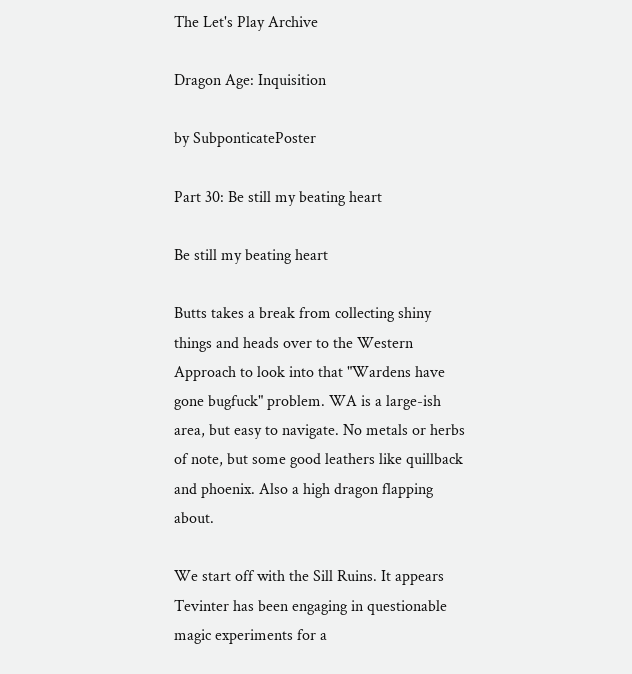The Let's Play Archive

Dragon Age: Inquisition

by SubponticatePoster

Part 30: Be still my beating heart

Be still my beating heart

Butts takes a break from collecting shiny things and heads over to the Western Approach to look into that "Wardens have gone bugfuck" problem. WA is a large-ish area, but easy to navigate. No metals or herbs of note, but some good leathers like quillback and phoenix. Also a high dragon flapping about.

We start off with the Sill Ruins. It appears Tevinter has been engaging in questionable magic experiments for a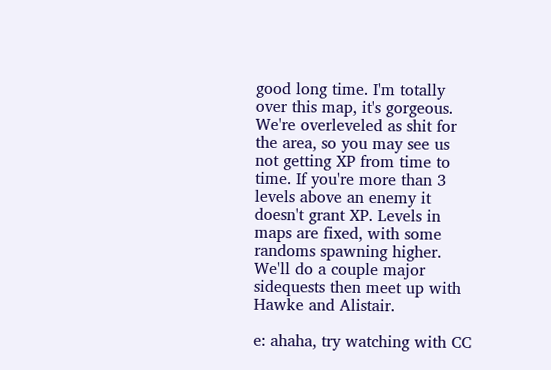good long time. I'm totally over this map, it's gorgeous. We're overleveled as shit for the area, so you may see us not getting XP from time to time. If you're more than 3 levels above an enemy it doesn't grant XP. Levels in maps are fixed, with some randoms spawning higher. We'll do a couple major sidequests then meet up with Hawke and Alistair.

e: ahaha, try watching with CC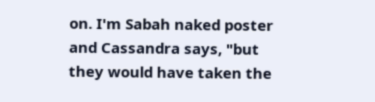on. I'm Sabah naked poster and Cassandra says, "but they would have taken the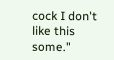cock I don't like this some."